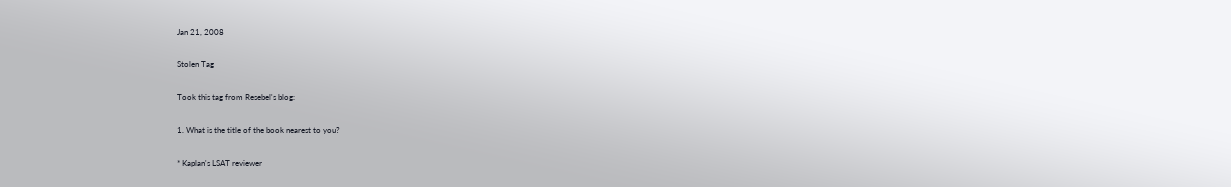Jan 21, 2008

Stolen Tag

Took this tag from Resebel's blog:

1. What is the title of the book nearest to you?

* Kaplan's LSAT reviewer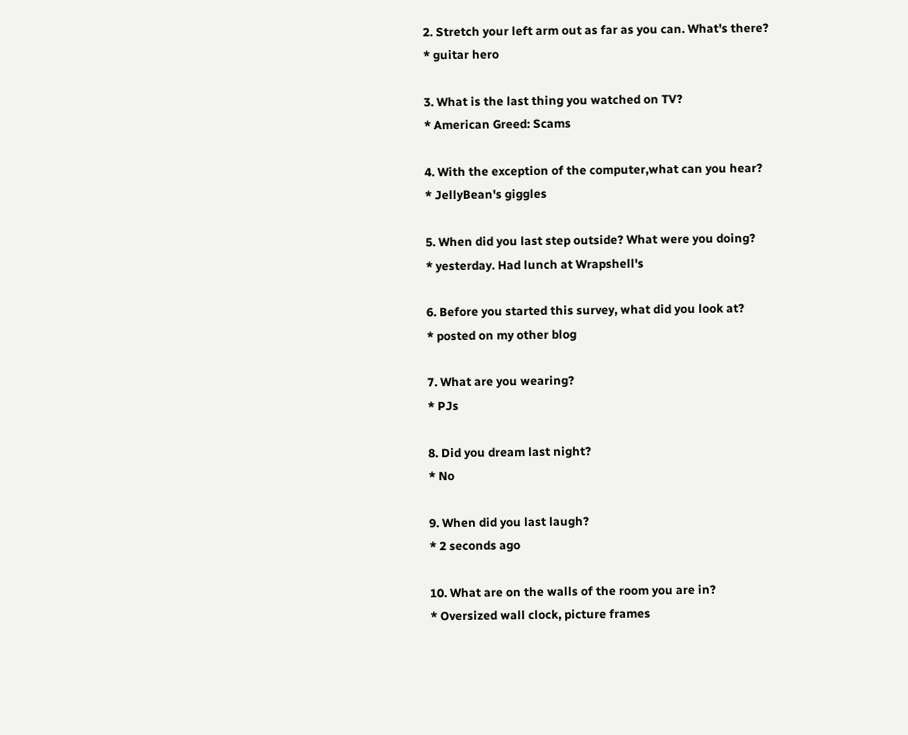2. Stretch your left arm out as far as you can. What's there?
* guitar hero

3. What is the last thing you watched on TV?
* American Greed: Scams

4. With the exception of the computer,what can you hear?
* JellyBean's giggles

5. When did you last step outside? What were you doing?
* yesterday. Had lunch at Wrapshell's

6. Before you started this survey, what did you look at?
* posted on my other blog

7. What are you wearing?
* PJs

8. Did you dream last night?
* No

9. When did you last laugh?
* 2 seconds ago

10. What are on the walls of the room you are in?
* Oversized wall clock, picture frames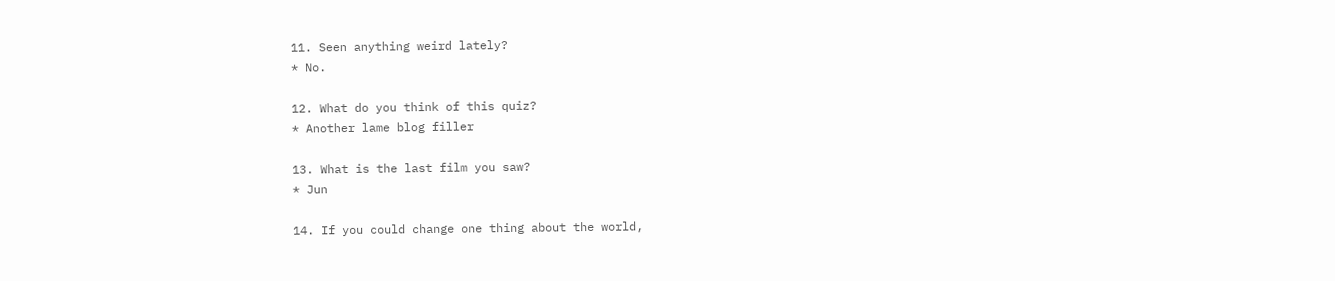11. Seen anything weird lately?
* No.

12. What do you think of this quiz?
* Another lame blog filler

13. What is the last film you saw?
* Jun

14. If you could change one thing about the world,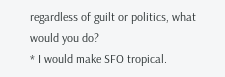regardless of guilt or politics, what would you do?
* I would make SFO tropical.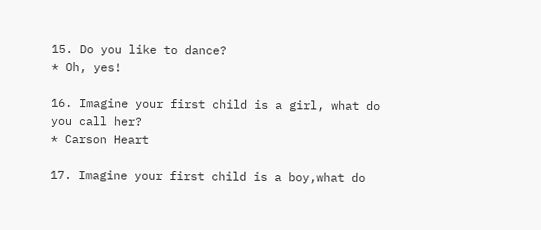15. Do you like to dance?
* Oh, yes!

16. Imagine your first child is a girl, what do you call her?
* Carson Heart

17. Imagine your first child is a boy,what do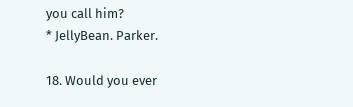you call him?
* JellyBean. Parker.

18. Would you ever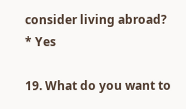consider living abroad?
* Yes

19. What do you want to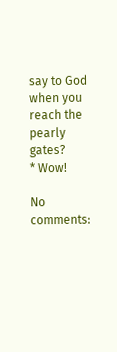say to God when you reach the pearly gates?
* Wow!

No comments: